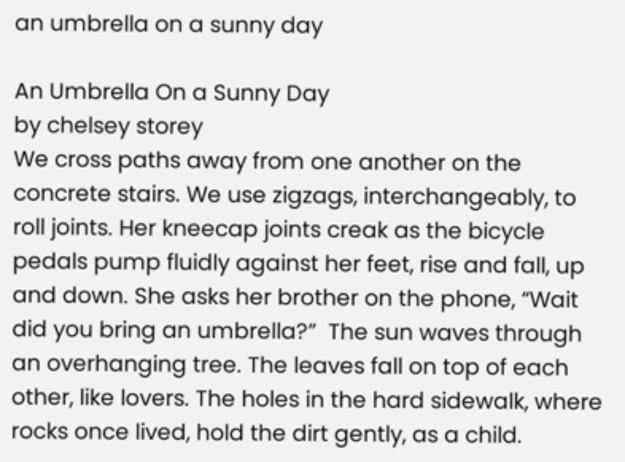an umbrella on a sunny day

An Umbrella On a Sunny Day
by chelsey storey
We cross paths away from one another on the concrete stairs. We use zigzags, interchangeably, to roll joints. Her kneecap joints creak as the bicycle pedals pump fluidly against her feet, rise and fall, up and down. She asks her brother on the phone, “Wait did you bring an umbrella?”  The sun waves through an overhanging tree. The leaves fall on top of each other, like lovers. The holes in the hard sidewalk, where rocks once lived, hold the dirt gently, as a child.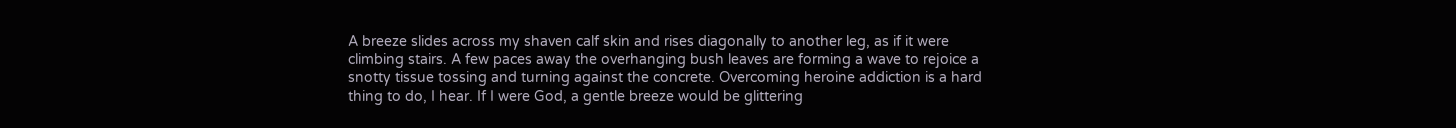A breeze slides across my shaven calf skin and rises diagonally to another leg, as if it were climbing stairs. A few paces away the overhanging bush leaves are forming a wave to rejoice a snotty tissue tossing and turning against the concrete. Overcoming heroine addiction is a hard thing to do, I hear. If I were God, a gentle breeze would be glittering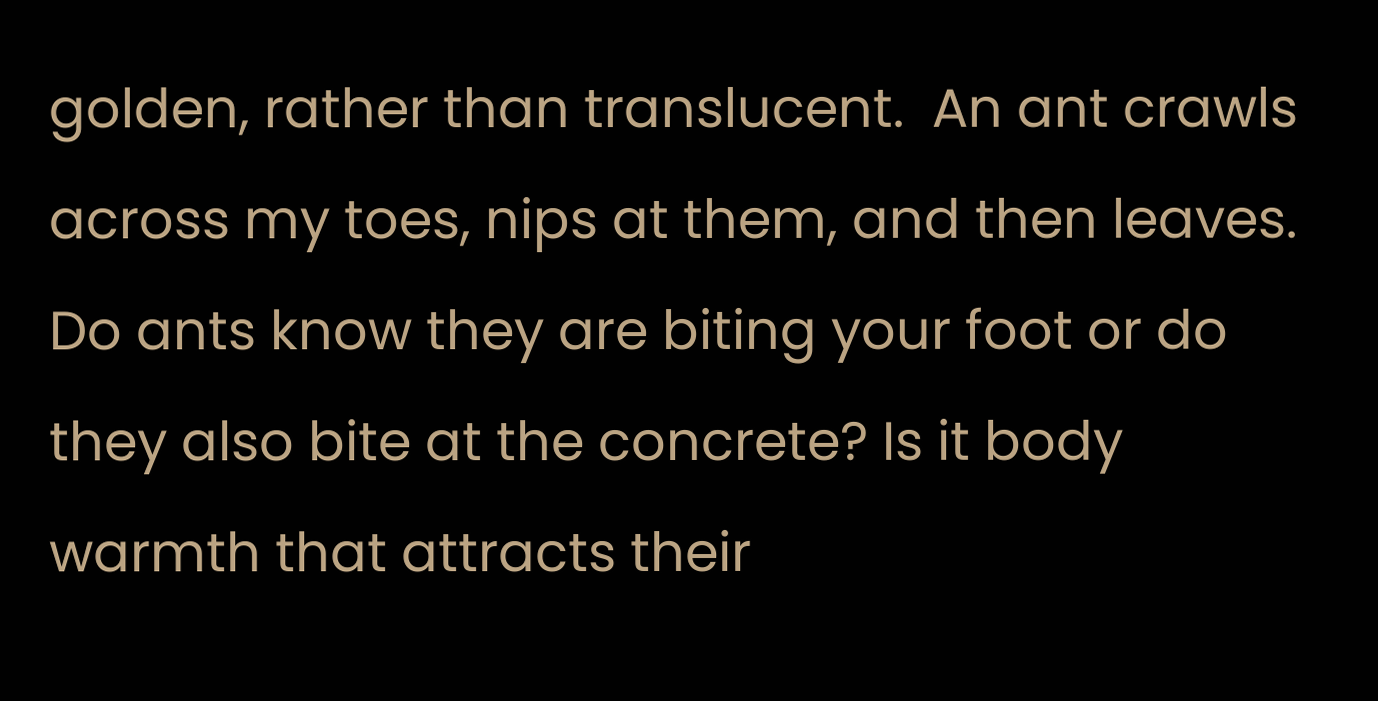golden, rather than translucent.  An ant crawls across my toes, nips at them, and then leaves. Do ants know they are biting your foot or do they also bite at the concrete? Is it body warmth that attracts their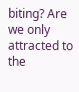biting? Are we only attracted to the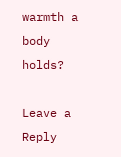warmth a body holds?

Leave a Reply